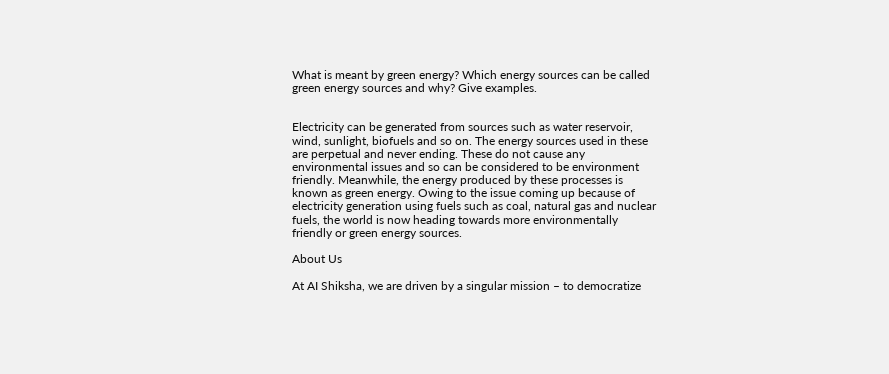What is meant by green energy? Which energy sources can be called green energy sources and why? Give examples.


Electricity can be generated from sources such as water reservoir, wind, sunlight, biofuels and so on. The energy sources used in these are perpetual and never ending. These do not cause any environmental issues and so can be considered to be environment friendly. Meanwhile, the energy produced by these processes is known as green energy. Owing to the issue coming up because of electricity generation using fuels such as coal, natural gas and nuclear fuels, the world is now heading towards more environmentally friendly or green energy sources.

About Us

At AI Shiksha, we are driven by a singular mission – to democratize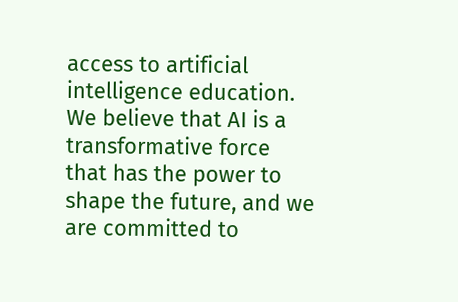access to artificial intelligence education. We believe that AI is a transformative force that has the power to shape the future, and we are committed to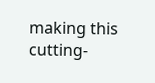making this cutting-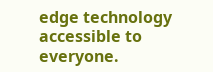edge technology accessible to everyone.